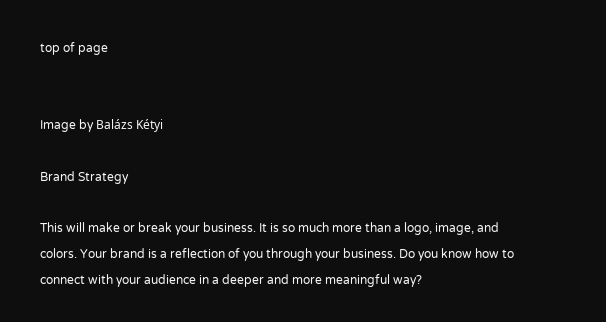top of page


Image by Balázs Kétyi

Brand Strategy

This will make or break your business. It is so much more than a logo, image, and colors. Your brand is a reflection of you through your business. Do you know how to connect with your audience in a deeper and more meaningful way?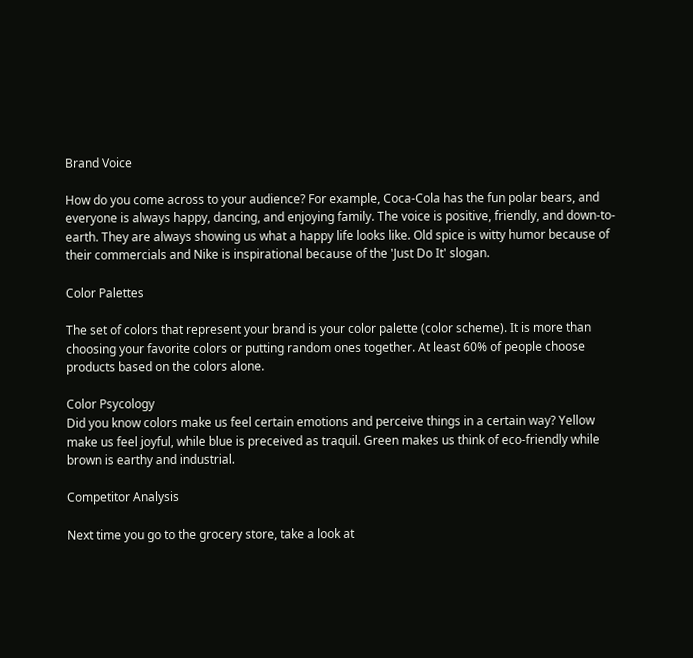Brand Voice

How do you come across to your audience? For example, Coca-Cola has the fun polar bears, and everyone is always happy, dancing, and enjoying family. The voice is positive, friendly, and down-to-earth. They are always showing us what a happy life looks like. Old spice is witty humor because of their commercials and Nike is inspirational because of the 'Just Do It' slogan.

Color Palettes

The set of colors that represent your brand is your color palette (color scheme). It is more than choosing your favorite colors or putting random ones together. At least 60% of people choose products based on the colors alone.

Color Psycology
Did you know colors make us feel certain emotions and perceive things in a certain way? Yellow make us feel joyful, while blue is preceived as traquil. Green makes us think of eco-friendly while brown is earthy and industrial.

Competitor Analysis

Next time you go to the grocery store, take a look at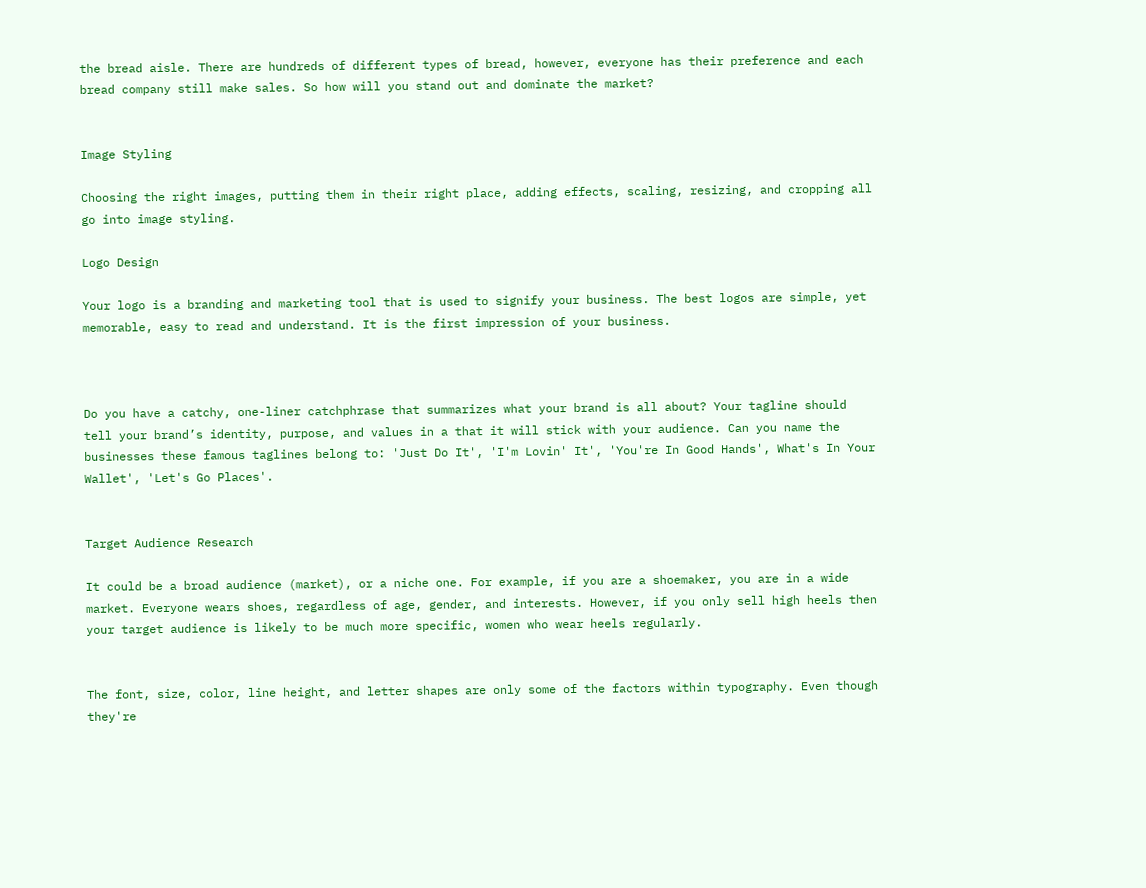the bread aisle. There are hundreds of different types of bread, however, everyone has their preference and each bread company still make sales. So how will you stand out and dominate the market?


Image Styling

Choosing the right images, putting them in their right place, adding effects, scaling, resizing, and cropping all go into image styling.

Logo Design

Your logo is a branding and marketing tool that is used to signify your business. The best logos are simple, yet memorable, easy to read and understand. It is the first impression of your business.



Do you have a catchy, one-liner catchphrase that summarizes what your brand is all about? Your tagline should tell your brand’s identity, purpose, and values in a that it will stick with your audience. Can you name the businesses these famous taglines belong to: 'Just Do It', 'I'm Lovin' It', 'You're In Good Hands', What's In Your Wallet', 'Let's Go Places'.


Target Audience Research

It could be a broad audience (market), or a niche one. For example, if you are a shoemaker, you are in a wide market. Everyone wears shoes, regardless of age, gender, and interests. However, if you only sell high heels then your target audience is likely to be much more specific, women who wear heels regularly.


The font, size, color, line height, and letter shapes are only some of the factors within typography. Even though they're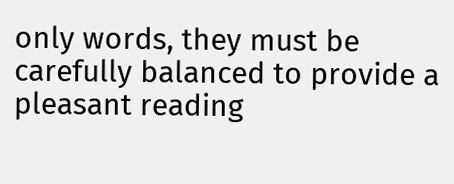only words, they must be carefully balanced to provide a pleasant reading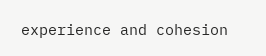experience and cohesion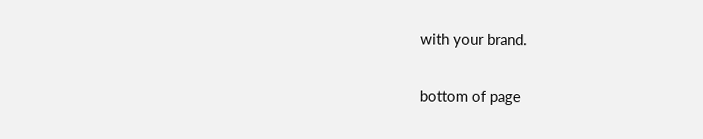with your brand.

bottom of page